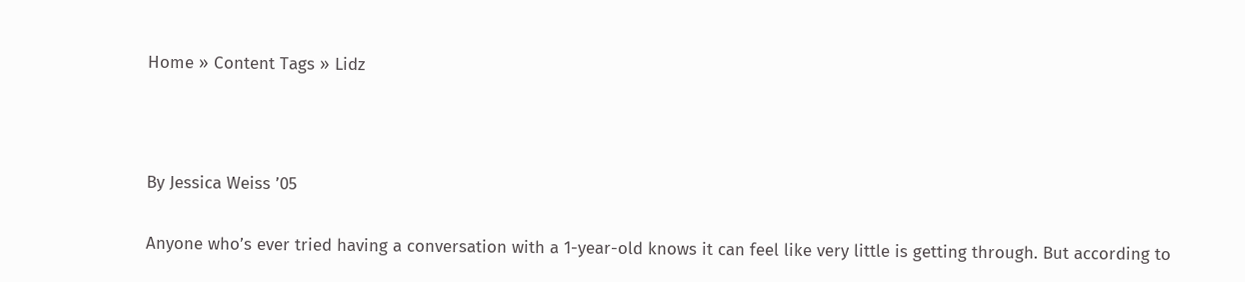Home » Content Tags » Lidz



By Jessica Weiss ’05

Anyone who’s ever tried having a conversation with a 1-year-old knows it can feel like very little is getting through. But according to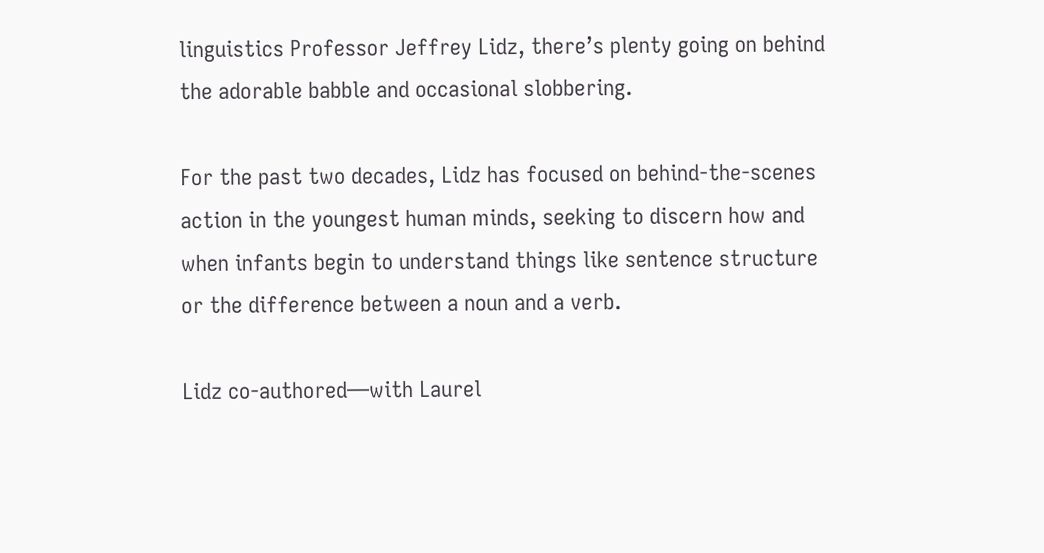linguistics Professor Jeffrey Lidz, there’s plenty going on behind the adorable babble and occasional slobbering.

For the past two decades, Lidz has focused on behind-the-scenes action in the youngest human minds, seeking to discern how and when infants begin to understand things like sentence structure or the difference between a noun and a verb.

Lidz co-authored—with Laurel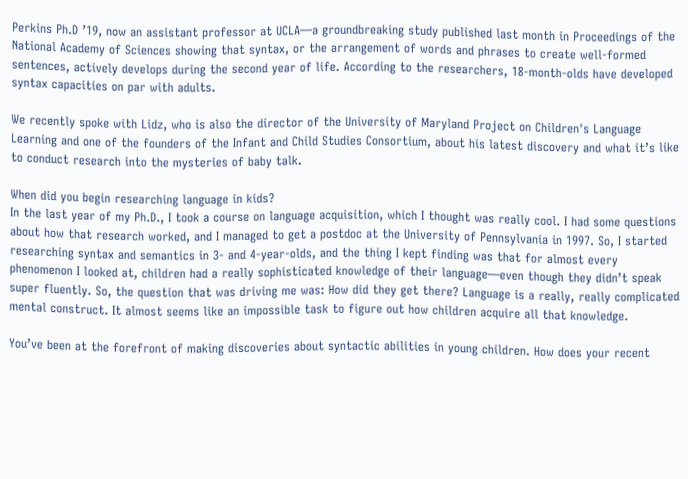Perkins Ph.D ’19, now an assistant professor at UCLA—a groundbreaking study published last month in Proceedings of the National Academy of Sciences showing that syntax, or the arrangement of words and phrases to create well-formed sentences, actively develops during the second year of life. According to the researchers, 18-month-olds have developed syntax capacities on par with adults.

We recently spoke with Lidz, who is also the director of the University of Maryland Project on Children's Language Learning and one of the founders of the Infant and Child Studies Consortium, about his latest discovery and what it’s like to conduct research into the mysteries of baby talk.

When did you begin researching language in kids?
In the last year of my Ph.D., I took a course on language acquisition, which I thought was really cool. I had some questions about how that research worked, and I managed to get a postdoc at the University of Pennsylvania in 1997. So, I started researching syntax and semantics in 3- and 4-year-olds, and the thing I kept finding was that for almost every phenomenon I looked at, children had a really sophisticated knowledge of their language—even though they didn’t speak super fluently. So, the question that was driving me was: How did they get there? Language is a really, really complicated mental construct. It almost seems like an impossible task to figure out how children acquire all that knowledge.

You’ve been at the forefront of making discoveries about syntactic abilities in young children. How does your recent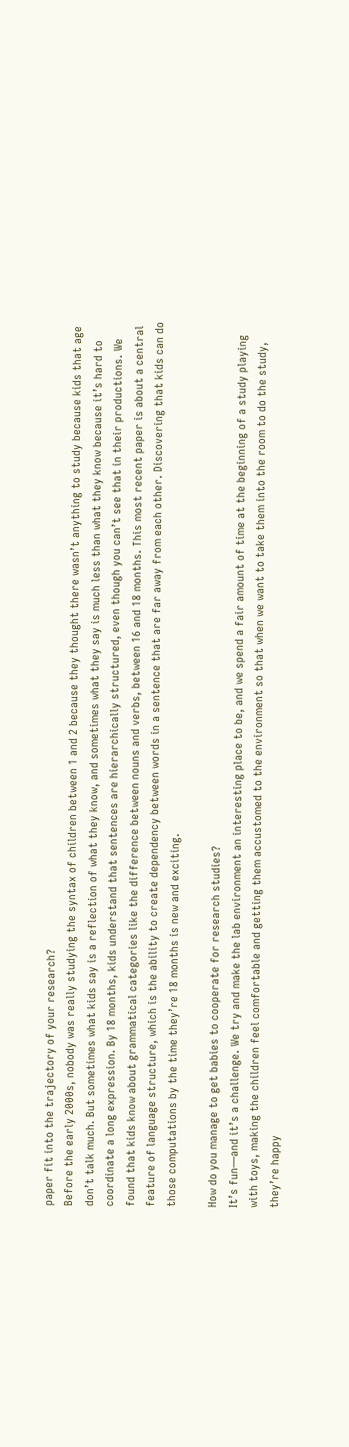paper fit into the trajectory of your research?
Before the early 2000s, nobody was really studying the syntax of children between 1 and 2 because they thought there wasn’t anything to study because kids that age don’t talk much. But sometimes what kids say is a reflection of what they know, and sometimes what they say is much less than what they know because it’s hard to coordinate a long expression. By 18 months, kids understand that sentences are hierarchically structured, even though you can’t see that in their productions. We found that kids know about grammatical categories like the difference between nouns and verbs, between 16 and 18 months. This most recent paper is about a central feature of language structure, which is the ability to create dependency between words in a sentence that are far away from each other. Discovering that kids can do those computations by the time they’re 18 months is new and exciting.

How do you manage to get babies to cooperate for research studies?
It’s fun—and it’s a challenge. We try and make the lab environment an interesting place to be, and we spend a fair amount of time at the beginning of a study playing with toys, making the children feel comfortable and getting them accustomed to the environment so that when we want to take them into the room to do the study, they’re happy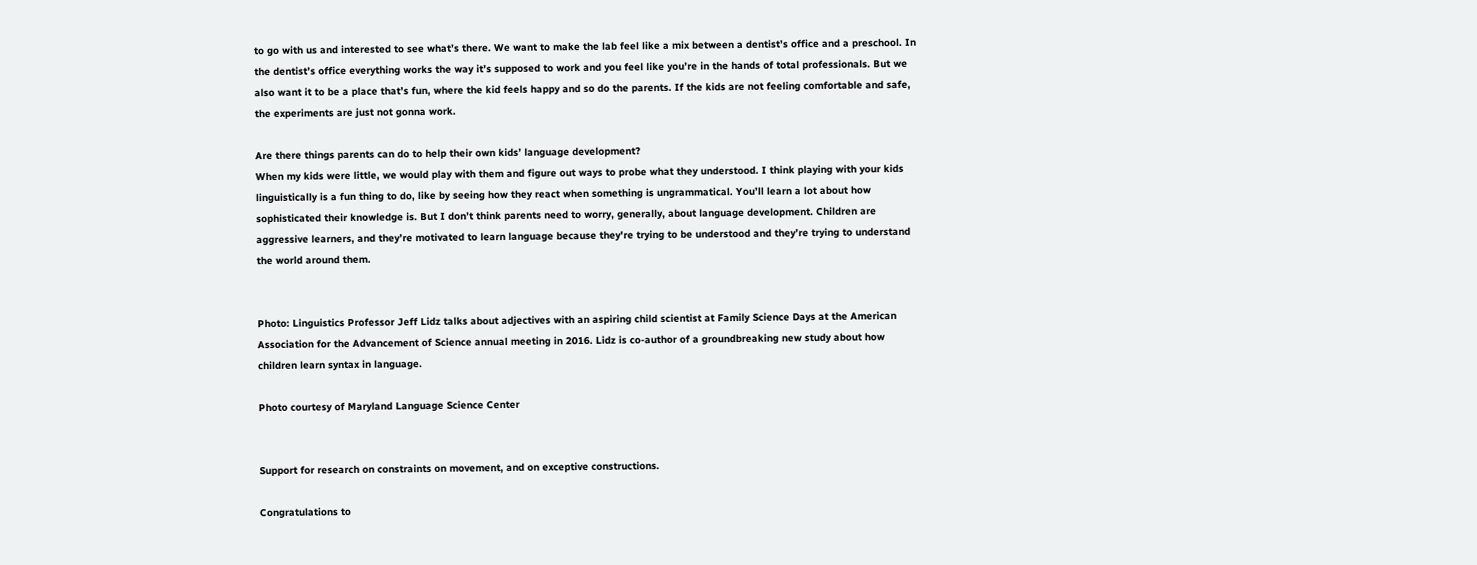to go with us and interested to see what’s there. We want to make the lab feel like a mix between a dentist’s office and a preschool. In the dentist’s office everything works the way it’s supposed to work and you feel like you’re in the hands of total professionals. But we also want it to be a place that’s fun, where the kid feels happy and so do the parents. If the kids are not feeling comfortable and safe, the experiments are just not gonna work.

Are there things parents can do to help their own kids’ language development?
When my kids were little, we would play with them and figure out ways to probe what they understood. I think playing with your kids linguistically is a fun thing to do, like by seeing how they react when something is ungrammatical. You’ll learn a lot about how sophisticated their knowledge is. But I don’t think parents need to worry, generally, about language development. Children are aggressive learners, and they’re motivated to learn language because they're trying to be understood and they’re trying to understand the world around them.


Photo: Linguistics Professor Jeff Lidz talks about adjectives with an aspiring child scientist at Family Science Days at the American Association for the Advancement of Science annual meeting in 2016. Lidz is co-author of a groundbreaking new study about how children learn syntax in language.

Photo courtesy of Maryland Language Science Center


Support for research on constraints on movement, and on exceptive constructions.

Congratulations to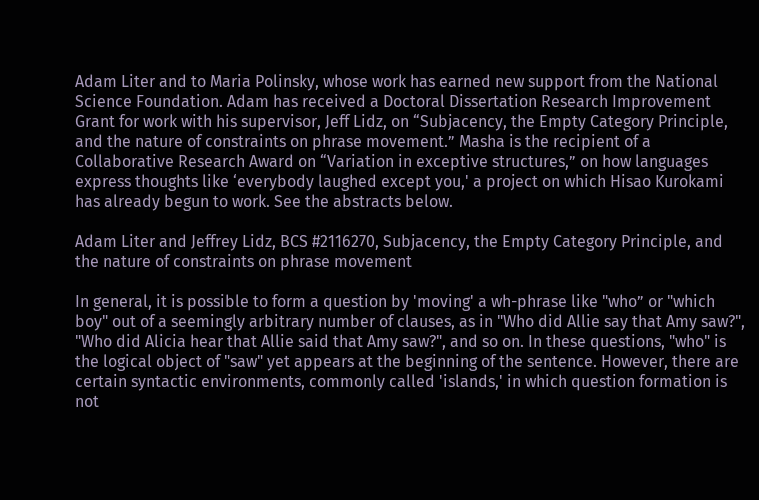Adam Liter and to Maria Polinsky, whose work has earned new support from the National Science Foundation. Adam has received a Doctoral Dissertation Research Improvement Grant for work with his supervisor, Jeff Lidz, on “Subjacency, the Empty Category Principle, and the nature of constraints on phrase movement.” Masha is the recipient of a Collaborative Research Award on “Variation in exceptive structures,” on how languages express thoughts like ‘everybody laughed except you,' a project on which Hisao Kurokami has already begun to work. See the abstracts below.

Adam Liter and Jeffrey Lidz, BCS #2116270, Subjacency, the Empty Category Principle, and the nature of constraints on phrase movement

In general, it is possible to form a question by 'moving' a wh-phrase like "who” or "which boy" out of a seemingly arbitrary number of clauses, as in "Who did Allie say that Amy saw?", "Who did Alicia hear that Allie said that Amy saw?", and so on. In these questions, "who" is the logical object of "saw" yet appears at the beginning of the sentence. However, there are certain syntactic environments, commonly called 'islands,' in which question formation is not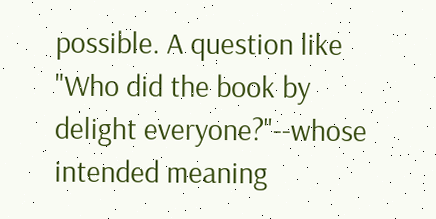possible. A question like "Who did the book by delight everyone?"--whose intended meaning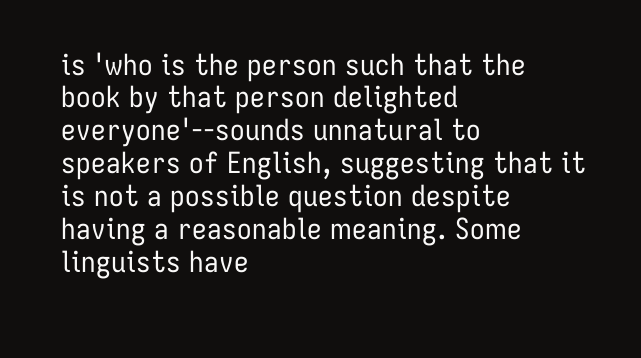is 'who is the person such that the book by that person delighted everyone'--sounds unnatural to speakers of English, suggesting that it is not a possible question despite having a reasonable meaning. Some linguists have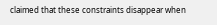claimed that these constraints disappear when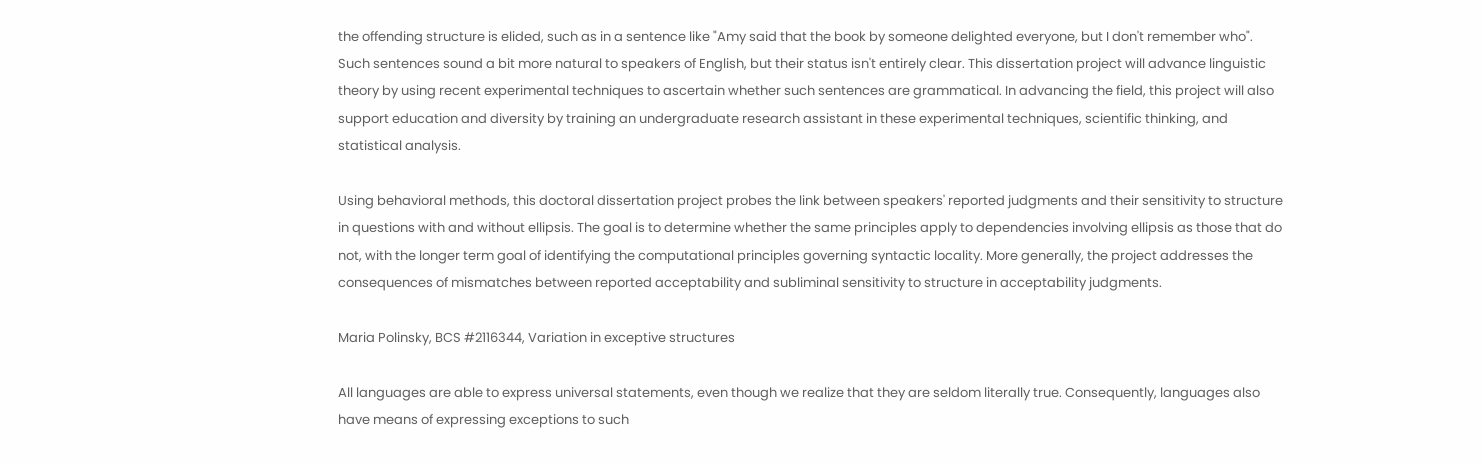the offending structure is elided, such as in a sentence like "Amy said that the book by someone delighted everyone, but I don't remember who". Such sentences sound a bit more natural to speakers of English, but their status isn't entirely clear. This dissertation project will advance linguistic theory by using recent experimental techniques to ascertain whether such sentences are grammatical. In advancing the field, this project will also support education and diversity by training an undergraduate research assistant in these experimental techniques, scientific thinking, and statistical analysis.

Using behavioral methods, this doctoral dissertation project probes the link between speakers' reported judgments and their sensitivity to structure in questions with and without ellipsis. The goal is to determine whether the same principles apply to dependencies involving ellipsis as those that do not, with the longer term goal of identifying the computational principles governing syntactic locality. More generally, the project addresses the consequences of mismatches between reported acceptability and subliminal sensitivity to structure in acceptability judgments.

Maria Polinsky, BCS #2116344, Variation in exceptive structures

All languages are able to express universal statements, even though we realize that they are seldom literally true. Consequently, languages also have means of expressing exceptions to such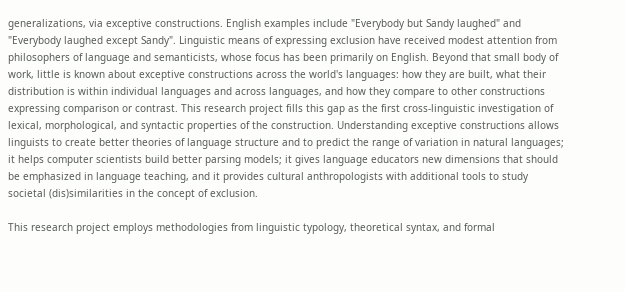generalizations, via exceptive constructions. English examples include "Everybody but Sandy laughed" and "Everybody laughed except Sandy". Linguistic means of expressing exclusion have received modest attention from philosophers of language and semanticists, whose focus has been primarily on English. Beyond that small body of work, little is known about exceptive constructions across the world's languages: how they are built, what their distribution is within individual languages and across languages, and how they compare to other constructions expressing comparison or contrast. This research project fills this gap as the first cross-linguistic investigation of lexical, morphological, and syntactic properties of the construction. Understanding exceptive constructions allows linguists to create better theories of language structure and to predict the range of variation in natural languages; it helps computer scientists build better parsing models; it gives language educators new dimensions that should be emphasized in language teaching, and it provides cultural anthropologists with additional tools to study societal (dis)similarities in the concept of exclusion.

This research project employs methodologies from linguistic typology, theoretical syntax, and formal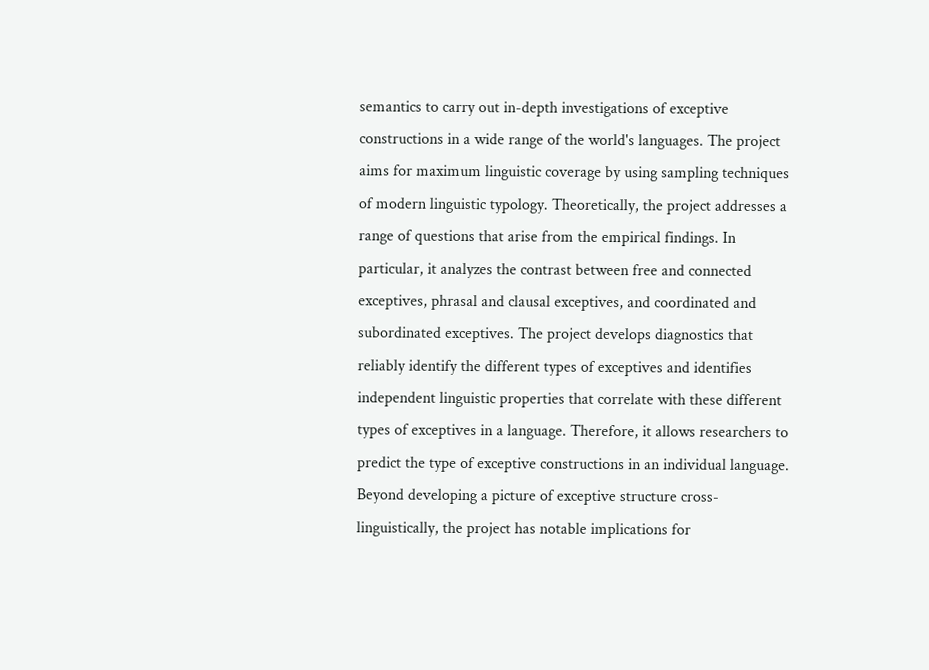semantics to carry out in-depth investigations of exceptive constructions in a wide range of the world's languages. The project aims for maximum linguistic coverage by using sampling techniques of modern linguistic typology. Theoretically, the project addresses a range of questions that arise from the empirical findings. In particular, it analyzes the contrast between free and connected exceptives, phrasal and clausal exceptives, and coordinated and subordinated exceptives. The project develops diagnostics that reliably identify the different types of exceptives and identifies independent linguistic properties that correlate with these different types of exceptives in a language. Therefore, it allows researchers to predict the type of exceptive constructions in an individual language. Beyond developing a picture of exceptive structure cross-linguistically, the project has notable implications for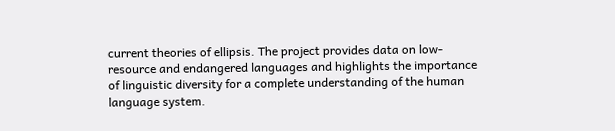current theories of ellipsis. The project provides data on low-resource and endangered languages and highlights the importance of linguistic diversity for a complete understanding of the human language system.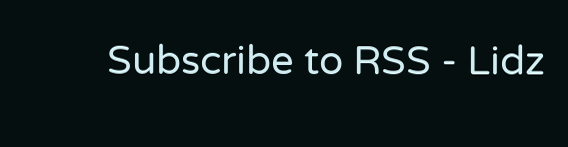Subscribe to RSS - Lidz